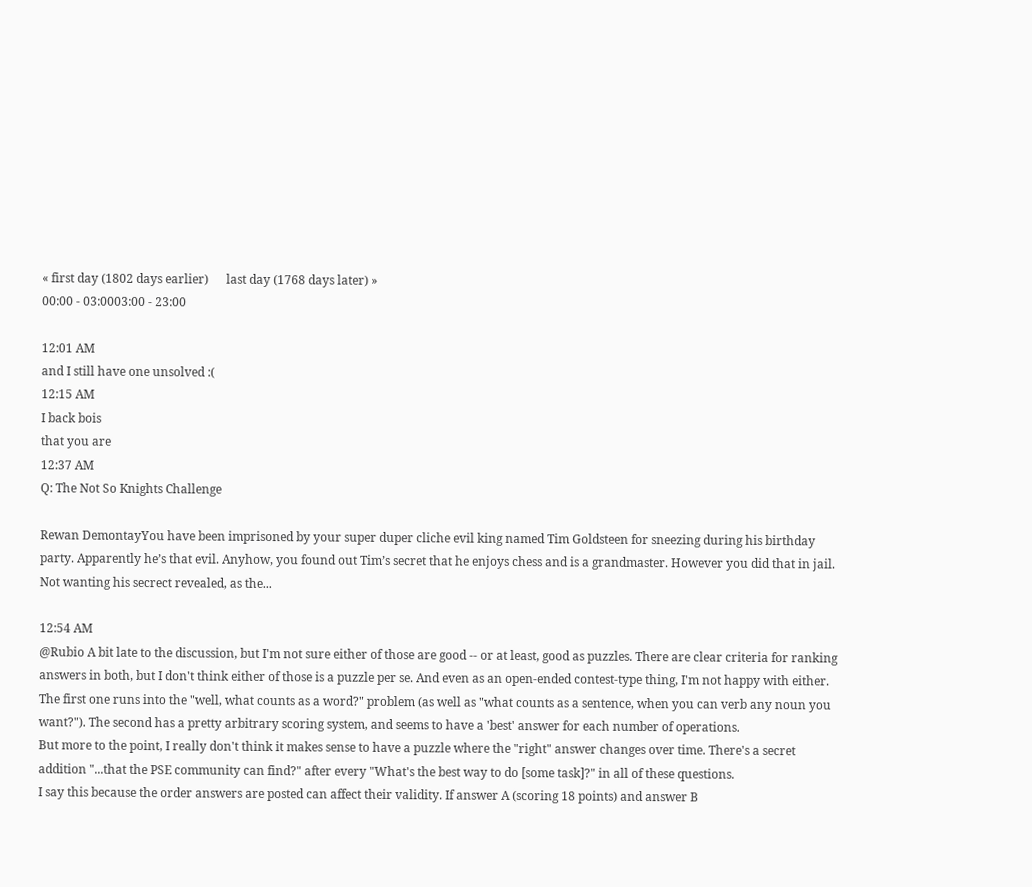« first day (1802 days earlier)      last day (1768 days later) »
00:00 - 03:0003:00 - 23:00

12:01 AM
and I still have one unsolved :(
12:15 AM
I back bois
that you are
12:37 AM
Q: The Not So Knights Challenge

Rewan DemontayYou have been imprisoned by your super duper cliche evil king named Tim Goldsteen for sneezing during his birthday party. Apparently he’s that evil. Anyhow, you found out Tim’s secret that he enjoys chess and is a grandmaster. However you did that in jail. Not wanting his secrect revealed, as the...

12:54 AM
@Rubio A bit late to the discussion, but I'm not sure either of those are good -- or at least, good as puzzles. There are clear criteria for ranking answers in both, but I don't think either of those is a puzzle per se. And even as an open-ended contest-type thing, I'm not happy with either.
The first one runs into the "well, what counts as a word?" problem (as well as "what counts as a sentence, when you can verb any noun you want?"). The second has a pretty arbitrary scoring system, and seems to have a 'best' answer for each number of operations.
But more to the point, I really don't think it makes sense to have a puzzle where the "right" answer changes over time. There's a secret addition "...that the PSE community can find?" after every "What's the best way to do [some task]?" in all of these questions.
I say this because the order answers are posted can affect their validity. If answer A (scoring 18 points) and answer B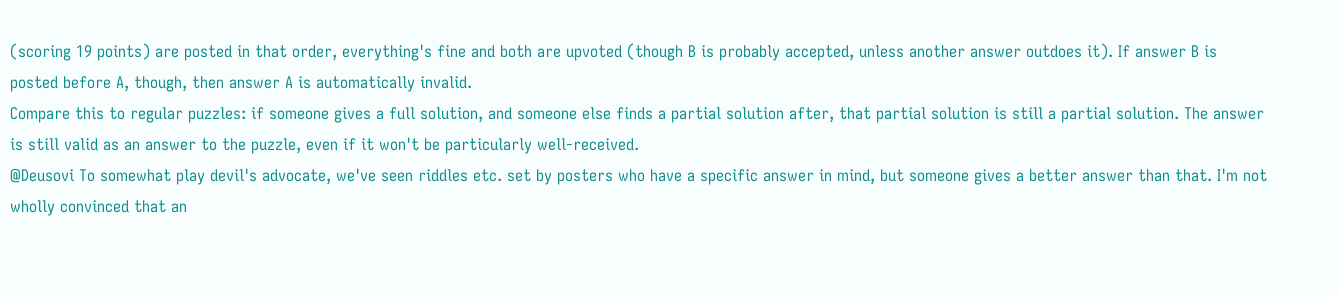(scoring 19 points) are posted in that order, everything's fine and both are upvoted (though B is probably accepted, unless another answer outdoes it). If answer B is posted before A, though, then answer A is automatically invalid.
Compare this to regular puzzles: if someone gives a full solution, and someone else finds a partial solution after, that partial solution is still a partial solution. The answer is still valid as an answer to the puzzle, even if it won't be particularly well-received.
@Deusovi To somewhat play devil's advocate, we've seen riddles etc. set by posters who have a specific answer in mind, but someone gives a better answer than that. I'm not wholly convinced that an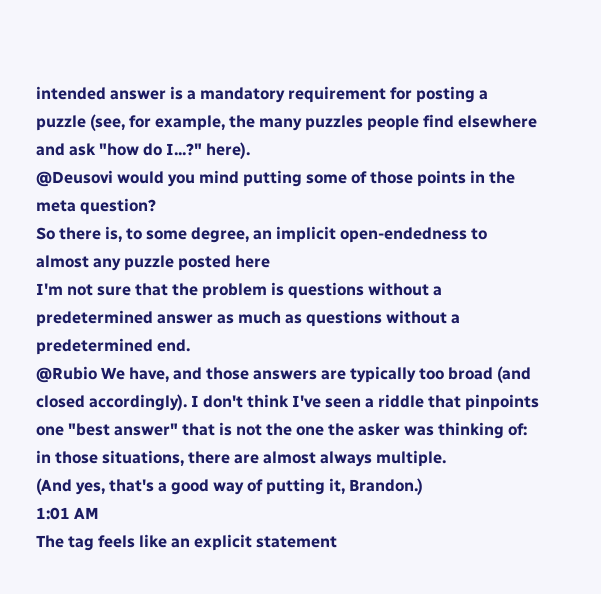intended answer is a mandatory requirement for posting a puzzle (see, for example, the many puzzles people find elsewhere and ask "how do I...?" here).
@Deusovi would you mind putting some of those points in the meta question?
So there is, to some degree, an implicit open-endedness to almost any puzzle posted here
I'm not sure that the problem is questions without a predetermined answer as much as questions without a predetermined end.
@Rubio We have, and those answers are typically too broad (and closed accordingly). I don't think I've seen a riddle that pinpoints one "best answer" that is not the one the asker was thinking of: in those situations, there are almost always multiple.
(And yes, that's a good way of putting it, Brandon.)
1:01 AM
The tag feels like an explicit statement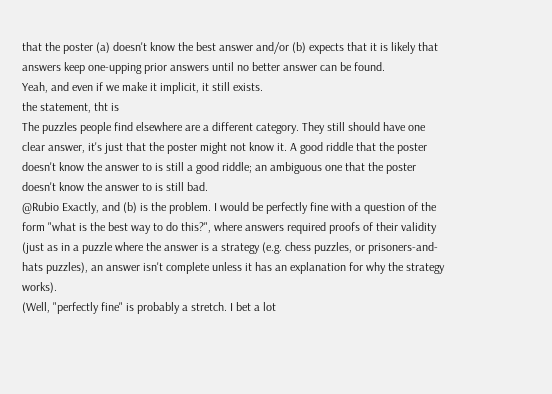that the poster (a) doesn't know the best answer and/or (b) expects that it is likely that answers keep one-upping prior answers until no better answer can be found.
Yeah, and even if we make it implicit, it still exists.
the statement, tht is
The puzzles people find elsewhere are a different category. They still should have one clear answer, it's just that the poster might not know it. A good riddle that the poster doesn't know the answer to is still a good riddle; an ambiguous one that the poster doesn't know the answer to is still bad.
@Rubio Exactly, and (b) is the problem. I would be perfectly fine with a question of the form "what is the best way to do this?", where answers required proofs of their validity (just as in a puzzle where the answer is a strategy (e.g. chess puzzles, or prisoners-and-hats puzzles), an answer isn't complete unless it has an explanation for why the strategy works).
(Well, "perfectly fine" is probably a stretch. I bet a lot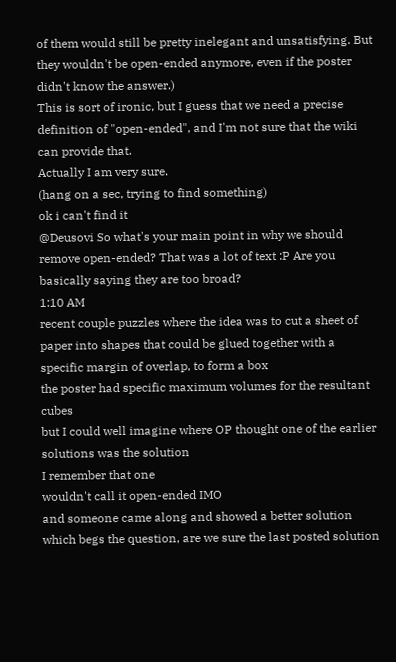of them would still be pretty inelegant and unsatisfying. But they wouldn't be open-ended anymore, even if the poster didn't know the answer.)
This is sort of ironic, but I guess that we need a precise definition of "open-ended", and I'm not sure that the wiki can provide that.
Actually I am very sure.
(hang on a sec, trying to find something)
ok i can't find it
@Deusovi So what's your main point in why we should remove open-ended? That was a lot of text :P Are you basically saying they are too broad?
1:10 AM
recent couple puzzles where the idea was to cut a sheet of paper into shapes that could be glued together with a specific margin of overlap, to form a box
the poster had specific maximum volumes for the resultant cubes
but I could well imagine where OP thought one of the earlier solutions was the solution
I remember that one
wouldn't call it open-ended IMO
and someone came along and showed a better solution
which begs the question, are we sure the last posted solution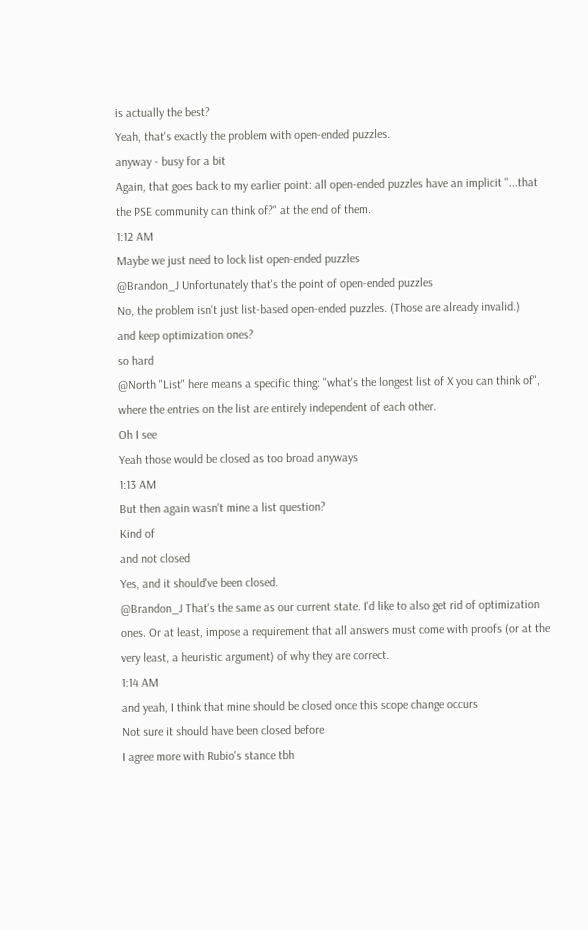is actually the best?
Yeah, that's exactly the problem with open-ended puzzles.
anyway - busy for a bit
Again, that goes back to my earlier point: all open-ended puzzles have an implicit "...that the PSE community can think of?" at the end of them.
1:12 AM
Maybe we just need to lock list open-ended puzzles
@Brandon_J Unfortunately that's the point of open-ended puzzles
No, the problem isn't just list-based open-ended puzzles. (Those are already invalid.)
and keep optimization ones?
so hard
@North "List" here means a specific thing: "what's the longest list of X you can think of", where the entries on the list are entirely independent of each other.
Oh I see
Yeah those would be closed as too broad anyways
1:13 AM
But then again wasn't mine a list question?
Kind of
and not closed
Yes, and it should've been closed.
@Brandon_J That's the same as our current state. I'd like to also get rid of optimization ones. Or at least, impose a requirement that all answers must come with proofs (or at the very least, a heuristic argument) of why they are correct.
1:14 AM
and yeah, I think that mine should be closed once this scope change occurs
Not sure it should have been closed before
I agree more with Rubio's stance tbh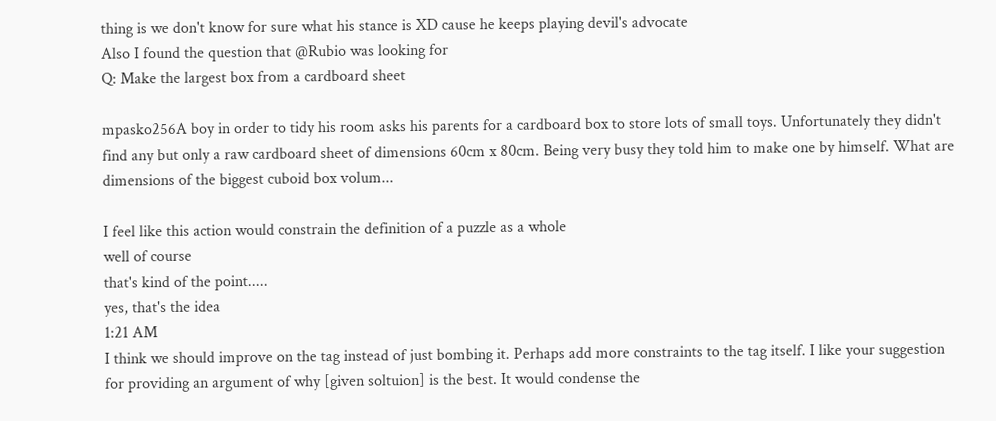thing is we don't know for sure what his stance is XD cause he keeps playing devil's advocate
Also I found the question that @Rubio was looking for
Q: Make the largest box from a cardboard sheet

mpasko256A boy in order to tidy his room asks his parents for a cardboard box to store lots of small toys. Unfortunately they didn't find any but only a raw cardboard sheet of dimensions 60cm x 80cm. Being very busy they told him to make one by himself. What are dimensions of the biggest cuboid box volum...

I feel like this action would constrain the definition of a puzzle as a whole
well of course
that's kind of the point.....
yes, that's the idea
1:21 AM
I think we should improve on the tag instead of just bombing it. Perhaps add more constraints to the tag itself. I like your suggestion for providing an argument of why [given soltuion] is the best. It would condense the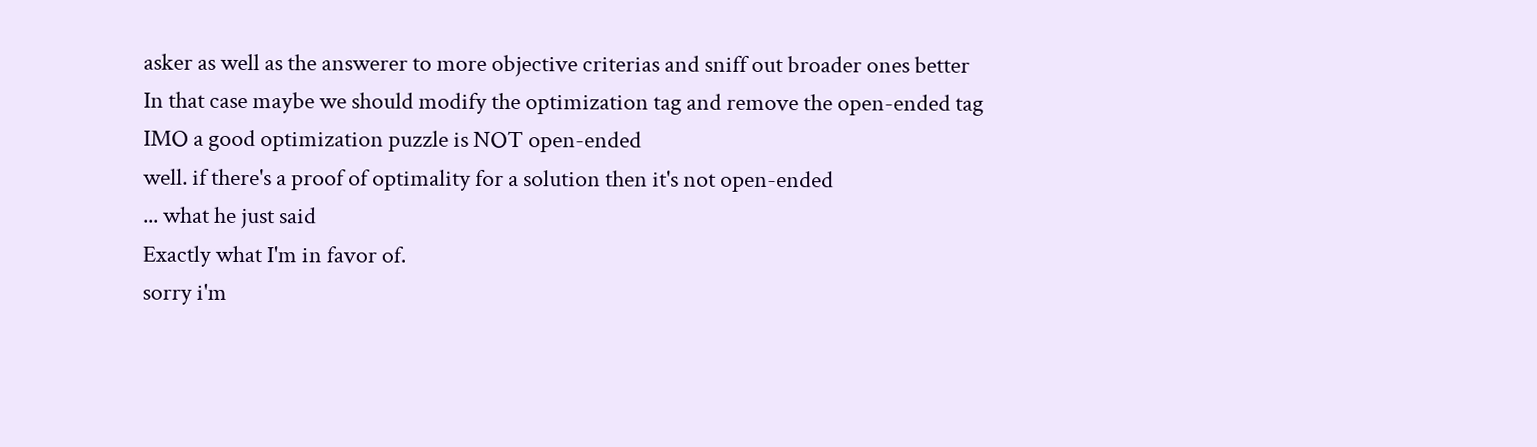asker as well as the answerer to more objective criterias and sniff out broader ones better
In that case maybe we should modify the optimization tag and remove the open-ended tag
IMO a good optimization puzzle is NOT open-ended
well. if there's a proof of optimality for a solution then it's not open-ended
... what he just said
Exactly what I'm in favor of.
sorry i'm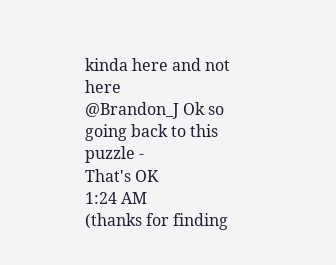kinda here and not here
@Brandon_J Ok so going back to this puzzle -
That's OK
1:24 AM
(thanks for finding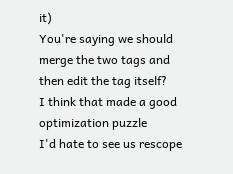it)
You're saying we should merge the two tags and then edit the tag itself?
I think that made a good optimization puzzle
I'd hate to see us rescope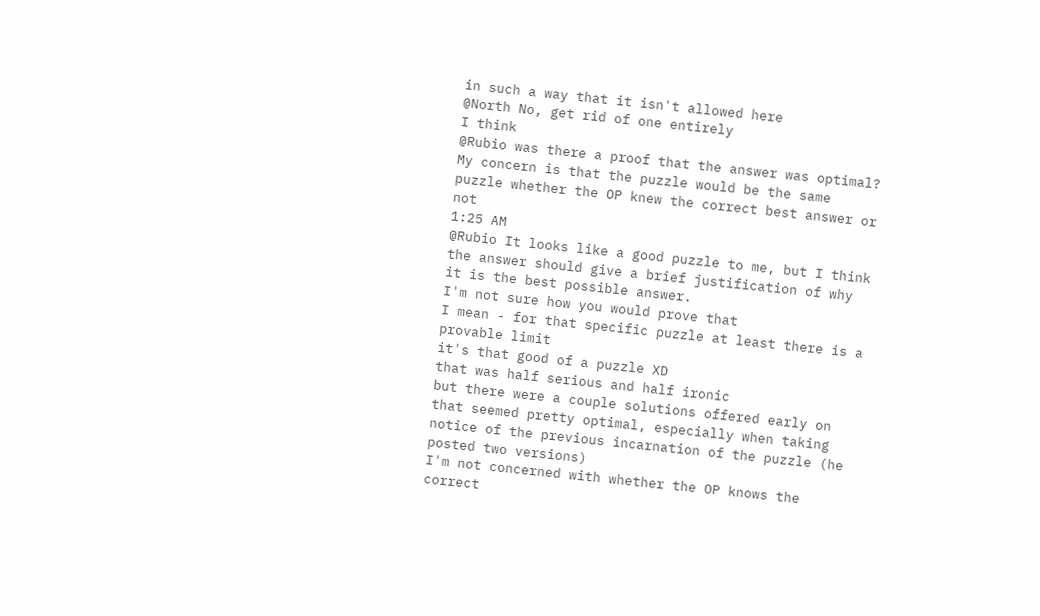in such a way that it isn't allowed here
@North No, get rid of one entirely
I think
@Rubio was there a proof that the answer was optimal?
My concern is that the puzzle would be the same puzzle whether the OP knew the correct best answer or not
1:25 AM
@Rubio It looks like a good puzzle to me, but I think the answer should give a brief justification of why it is the best possible answer.
I'm not sure how you would prove that
I mean - for that specific puzzle at least there is a provable limit
it's that good of a puzzle XD
that was half serious and half ironic
but there were a couple solutions offered early on that seemed pretty optimal, especially when taking notice of the previous incarnation of the puzzle (he posted two versions)
I'm not concerned with whether the OP knows the correct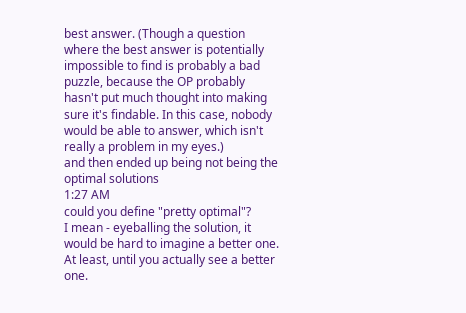best answer. (Though a question where the best answer is potentially impossible to find is probably a bad puzzle, because the OP probably hasn't put much thought into making sure it's findable. In this case, nobody would be able to answer, which isn't really a problem in my eyes.)
and then ended up being not being the optimal solutions
1:27 AM
could you define "pretty optimal"?
I mean - eyeballing the solution, it would be hard to imagine a better one. At least, until you actually see a better one.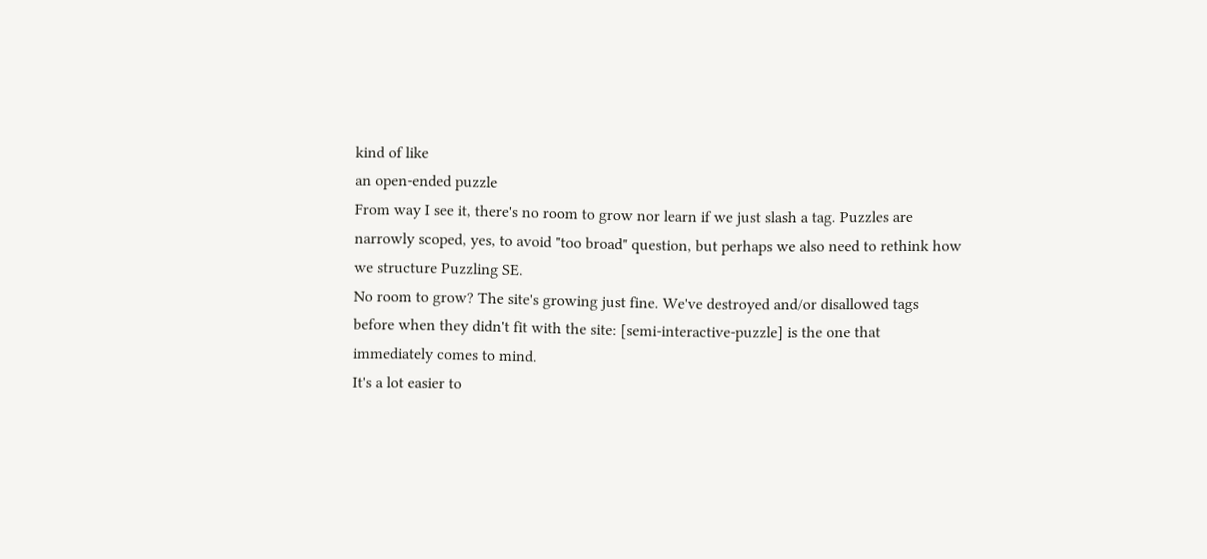kind of like
an open-ended puzzle
From way I see it, there's no room to grow nor learn if we just slash a tag. Puzzles are narrowly scoped, yes, to avoid "too broad" question, but perhaps we also need to rethink how we structure Puzzling SE.
No room to grow? The site's growing just fine. We've destroyed and/or disallowed tags before when they didn't fit with the site: [semi-interactive-puzzle] is the one that immediately comes to mind.
It's a lot easier to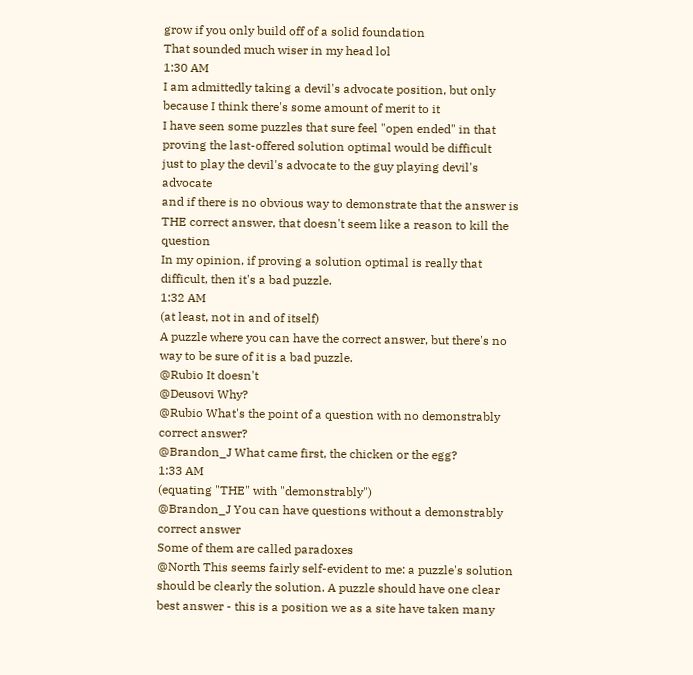grow if you only build off of a solid foundation
That sounded much wiser in my head lol
1:30 AM
I am admittedly taking a devil's advocate position, but only because I think there's some amount of merit to it
I have seen some puzzles that sure feel "open ended" in that proving the last-offered solution optimal would be difficult
just to play the devil's advocate to the guy playing devil's advocate
and if there is no obvious way to demonstrate that the answer is THE correct answer, that doesn't seem like a reason to kill the question
In my opinion, if proving a solution optimal is really that difficult, then it's a bad puzzle.
1:32 AM
(at least, not in and of itself)
A puzzle where you can have the correct answer, but there's no way to be sure of it is a bad puzzle.
@Rubio It doesn't
@Deusovi Why?
@Rubio What's the point of a question with no demonstrably correct answer?
@Brandon_J What came first, the chicken or the egg?
1:33 AM
(equating "THE" with "demonstrably")
@Brandon_J You can have questions without a demonstrably correct answer
Some of them are called paradoxes
@North This seems fairly self-evident to me: a puzzle's solution should be clearly the solution. A puzzle should have one clear best answer - this is a position we as a site have taken many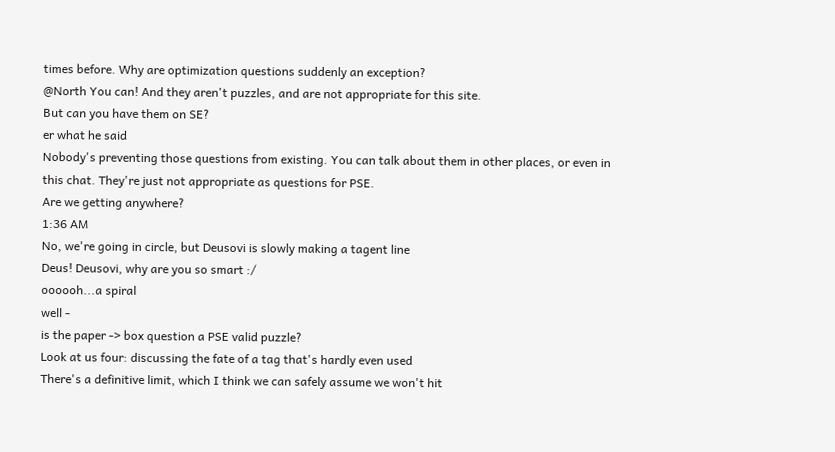times before. Why are optimization questions suddenly an exception?
@North You can! And they aren't puzzles, and are not appropriate for this site.
But can you have them on SE?
er what he said
Nobody's preventing those questions from existing. You can talk about them in other places, or even in this chat. They're just not appropriate as questions for PSE.
Are we getting anywhere?
1:36 AM
No, we're going in circle, but Deusovi is slowly making a tagent line
Deus! Deusovi, why are you so smart :/
oooooh...a spiral
well -
is the paper -> box question a PSE valid puzzle?
Look at us four: discussing the fate of a tag that's hardly even used
There's a definitive limit, which I think we can safely assume we won't hit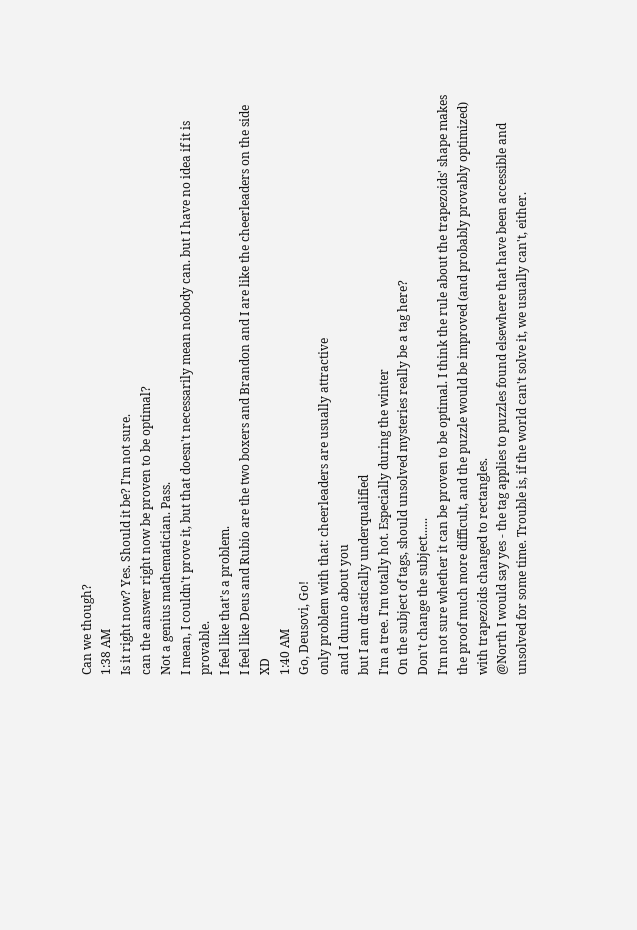Can we though?
1:38 AM
Is it right now? Yes. Should it be? I'm not sure.
can the answer right now be proven to be optimal?
Not a genius mathematician. Pass.
I mean, I couldn't prove it, but that doesn't necessarily mean nobody can. but I have no idea if it is provable.
I feel like that's a problem.
I feel like Deus and Rubio are the two boxers and Brandon and I are like the cheerleaders on the side XD
1:40 AM
Go, Deusovi, Go!
only problem with that: cheerleaders are usually attractive
and I dunno about you
but I am drastically underqualified
I'm a tree. I'm totally hot. Especially during the winter
On the subject of tags, should unsolved mysteries really be a tag here?
Don't change the subject......
I'm not sure whether it can be proven to be optimal. I think the rule about the trapezoids' shape makes the proof much more difficult, and the puzzle would be improved (and probably provably optimized) with trapezoids changed to rectangles.
@North I would say yes - the tag applies to puzzles found elsewhere that have been accessible and unsolved for some time. Trouble is, if the world can't solve it, we usually can't, either.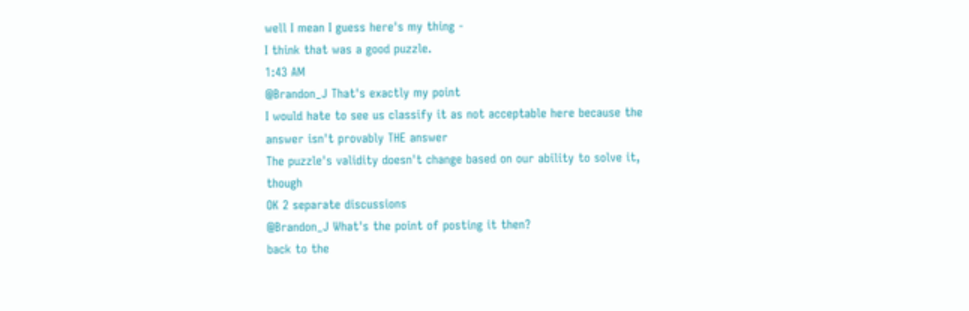well I mean I guess here's my thing -
I think that was a good puzzle.
1:43 AM
@Brandon_J That's exactly my point
I would hate to see us classify it as not acceptable here because the answer isn't provably THE answer
The puzzle's validity doesn't change based on our ability to solve it, though
OK 2 separate discussions
@Brandon_J What's the point of posting it then?
back to the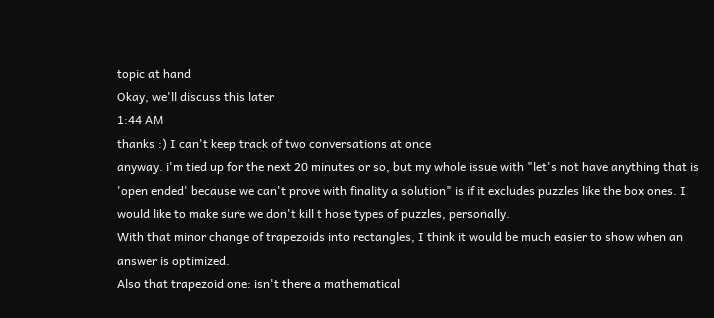topic at hand
Okay, we'll discuss this later
1:44 AM
thanks :) I can't keep track of two conversations at once
anyway. i'm tied up for the next 20 minutes or so, but my whole issue with "let's not have anything that is 'open ended' because we can't prove with finality a solution" is if it excludes puzzles like the box ones. I would like to make sure we don't kill t hose types of puzzles, personally.
With that minor change of trapezoids into rectangles, I think it would be much easier to show when an answer is optimized.
Also that trapezoid one: isn't there a mathematical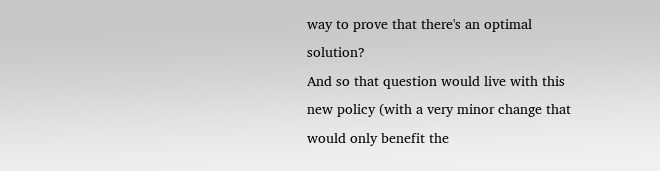way to prove that there's an optimal solution?
And so that question would live with this new policy (with a very minor change that would only benefit the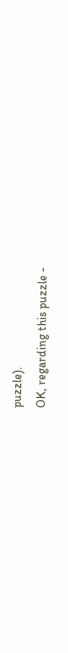puzzle).
OK, regarding this puzzle -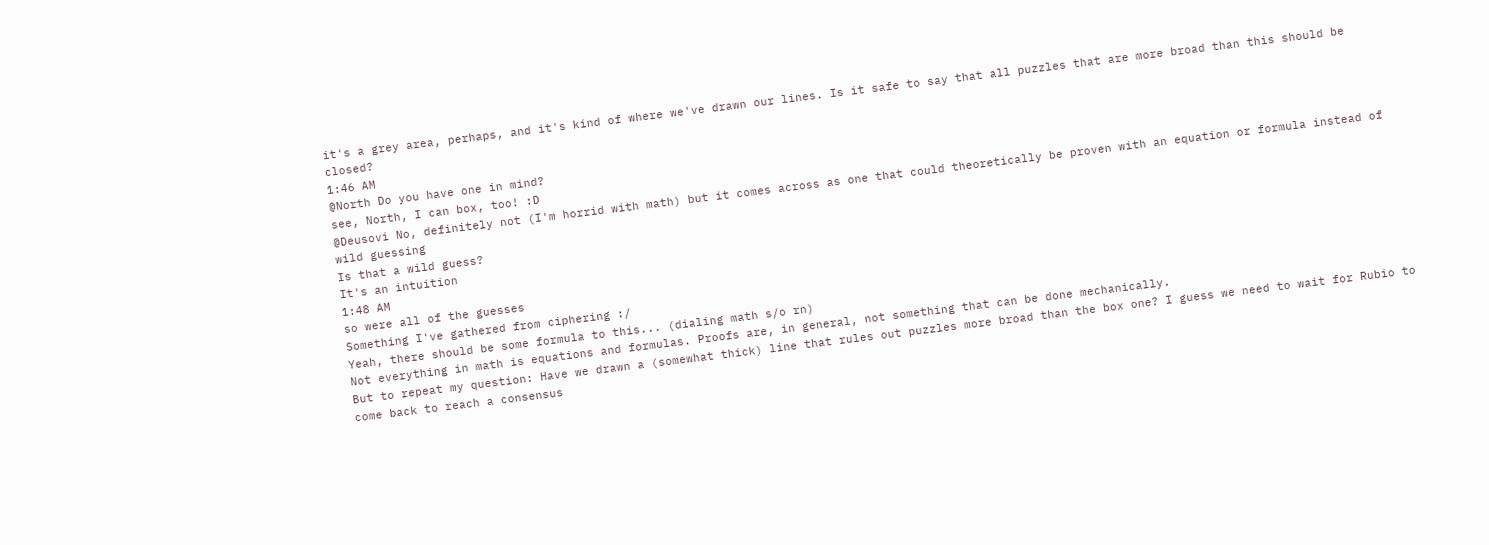it's a grey area, perhaps, and it's kind of where we've drawn our lines. Is it safe to say that all puzzles that are more broad than this should be closed?
1:46 AM
@North Do you have one in mind?
see, North, I can box, too! :D
@Deusovi No, definitely not (I'm horrid with math) but it comes across as one that could theoretically be proven with an equation or formula instead of wild guessing
Is that a wild guess?
It's an intuition
1:48 AM
so were all of the guesses
Something I've gathered from ciphering :/
Yeah, there should be some formula to this... (dialing math s/o rn)
Not everything in math is equations and formulas. Proofs are, in general, not something that can be done mechanically.
But to repeat my question: Have we drawn a (somewhat thick) line that rules out puzzles more broad than the box one? I guess we need to wait for Rubio to come back to reach a consensus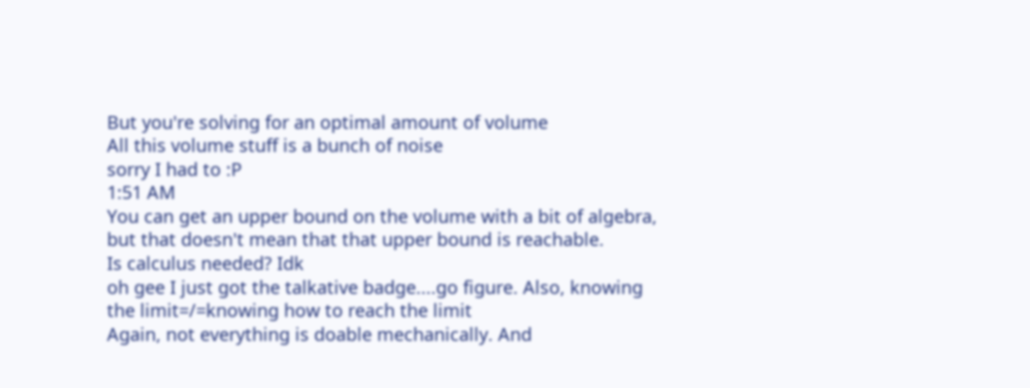But you're solving for an optimal amount of volume
All this volume stuff is a bunch of noise
sorry I had to :P
1:51 AM
You can get an upper bound on the volume with a bit of algebra, but that doesn't mean that that upper bound is reachable.
Is calculus needed? Idk
oh gee I just got the talkative badge....go figure. Also, knowing the limit=/=knowing how to reach the limit
Again, not everything is doable mechanically. And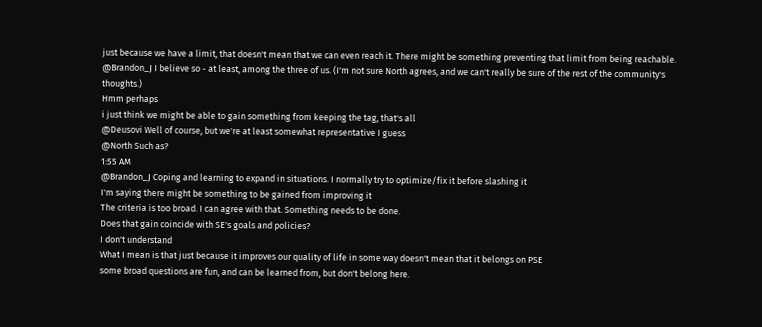just because we have a limit, that doesn't mean that we can even reach it. There might be something preventing that limit from being reachable.
@Brandon_J I believe so - at least, among the three of us. (I'm not sure North agrees, and we can't really be sure of the rest of the community's thoughts.)
Hmm perhaps
i just think we might be able to gain something from keeping the tag, that's all
@Deusovi Well of course, but we're at least somewhat representative I guess
@North Such as?
1:55 AM
@Brandon_J Coping and learning to expand in situations. I normally try to optimize/fix it before slashing it
I'm saying there might be something to be gained from improving it
The criteria is too broad. I can agree with that. Something needs to be done.
Does that gain coincide with SE's goals and policies?
I don't understand
What I mean is that just because it improves our quality of life in some way doesn't mean that it belongs on PSE
some broad questions are fun, and can be learned from, but don't belong here.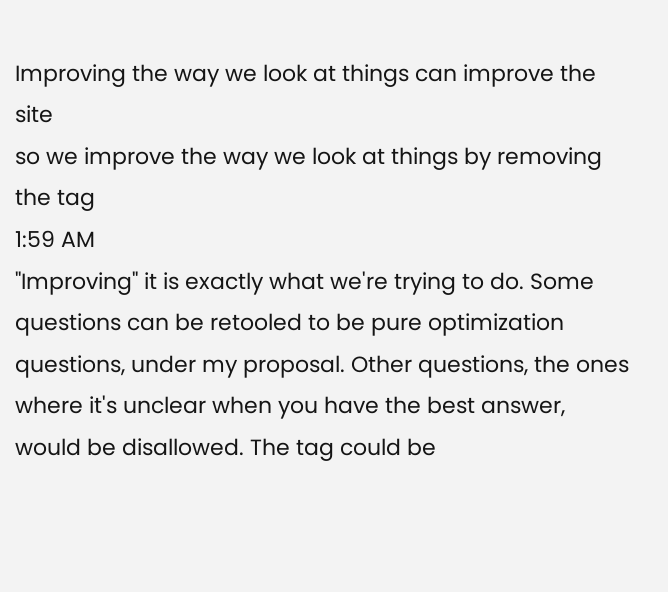Improving the way we look at things can improve the site
so we improve the way we look at things by removing the tag
1:59 AM
"Improving" it is exactly what we're trying to do. Some questions can be retooled to be pure optimization questions, under my proposal. Other questions, the ones where it's unclear when you have the best answer, would be disallowed. The tag could be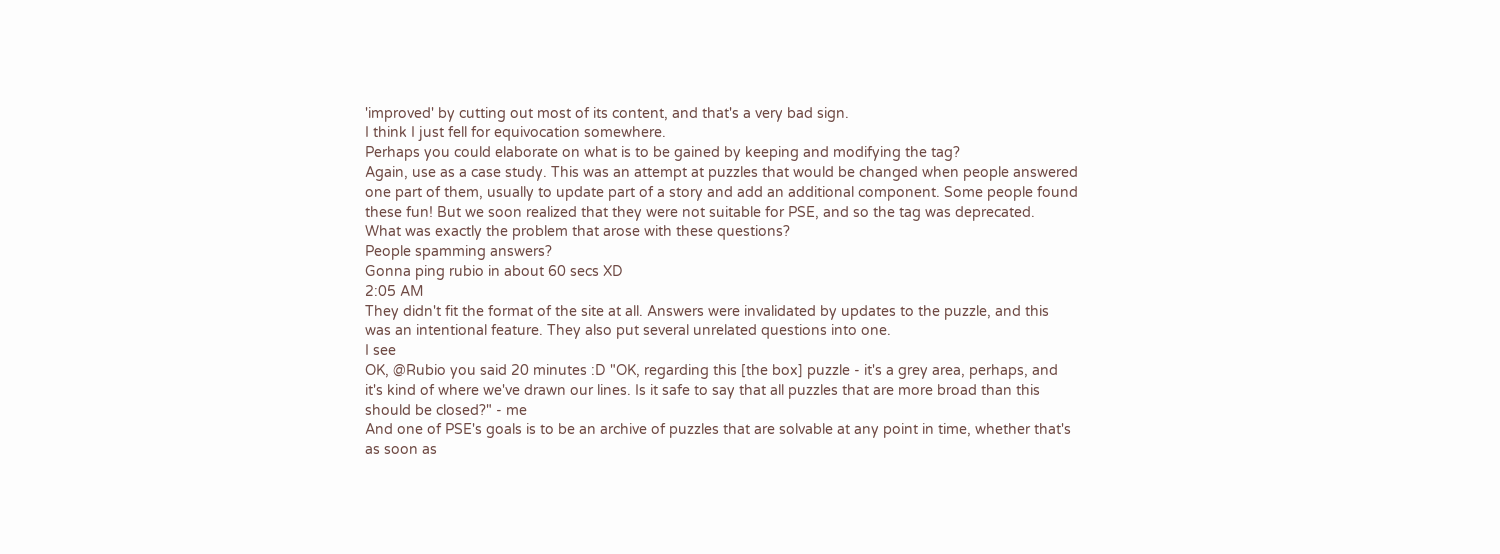'improved' by cutting out most of its content, and that's a very bad sign.
I think I just fell for equivocation somewhere.
Perhaps you could elaborate on what is to be gained by keeping and modifying the tag?
Again, use as a case study. This was an attempt at puzzles that would be changed when people answered one part of them, usually to update part of a story and add an additional component. Some people found these fun! But we soon realized that they were not suitable for PSE, and so the tag was deprecated.
What was exactly the problem that arose with these questions?
People spamming answers?
Gonna ping rubio in about 60 secs XD
2:05 AM
They didn't fit the format of the site at all. Answers were invalidated by updates to the puzzle, and this was an intentional feature. They also put several unrelated questions into one.
I see
OK, @Rubio you said 20 minutes :D "OK, regarding this [the box] puzzle - it's a grey area, perhaps, and it's kind of where we've drawn our lines. Is it safe to say that all puzzles that are more broad than this should be closed?" - me
And one of PSE's goals is to be an archive of puzzles that are solvable at any point in time, whether that's as soon as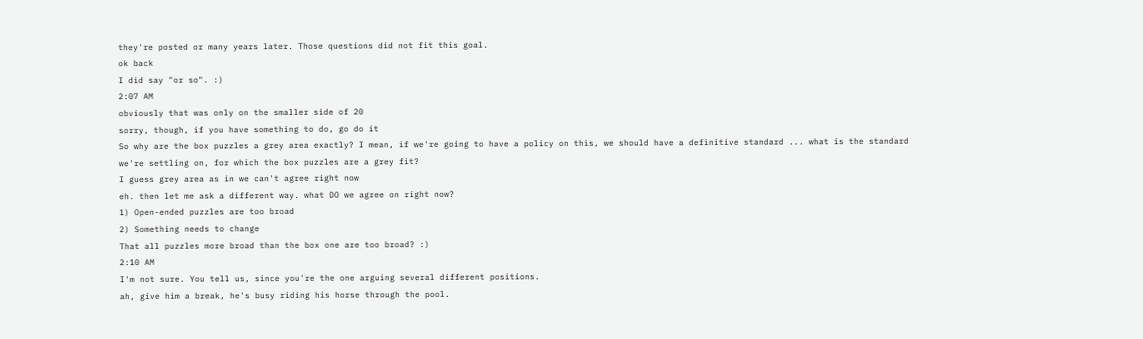they're posted or many years later. Those questions did not fit this goal.
ok back
I did say "or so". :)
2:07 AM
obviously that was only on the smaller side of 20
sorry, though, if you have something to do, go do it
So why are the box puzzles a grey area exactly? I mean, if we're going to have a policy on this, we should have a definitive standard ... what is the standard we're settling on, for which the box puzzles are a grey fit?
I guess grey area as in we can't agree right now
eh. then let me ask a different way. what DO we agree on right now?
1) Open-ended puzzles are too broad
2) Something needs to change
That all puzzles more broad than the box one are too broad? :)
2:10 AM
I'm not sure. You tell us, since you're the one arguing several different positions.
ah, give him a break, he's busy riding his horse through the pool.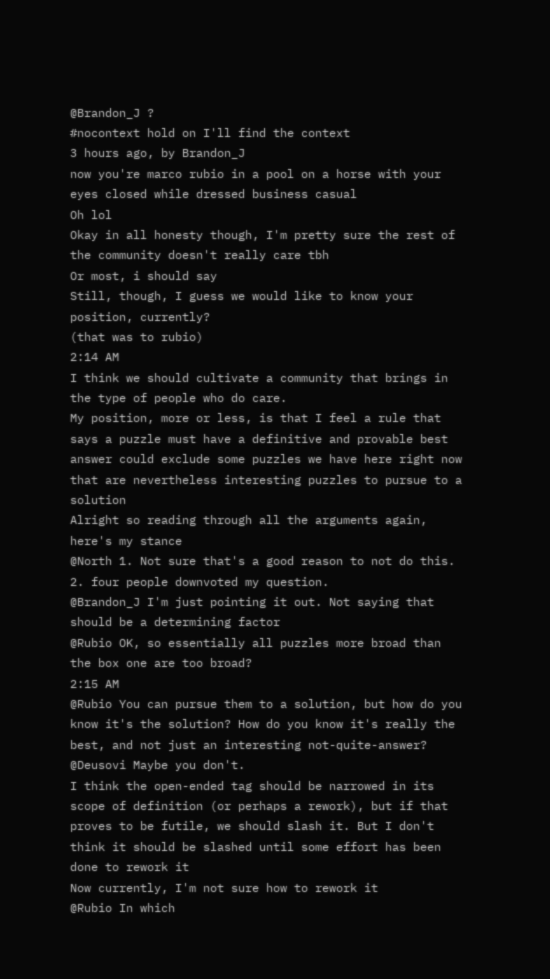@Brandon_J ?
#nocontext hold on I'll find the context
3 hours ago, by Brandon_J
now you're marco rubio in a pool on a horse with your eyes closed while dressed business casual
Oh lol
Okay in all honesty though, I'm pretty sure the rest of the community doesn't really care tbh
Or most, i should say
Still, though, I guess we would like to know your position, currently?
(that was to rubio)
2:14 AM
I think we should cultivate a community that brings in the type of people who do care.
My position, more or less, is that I feel a rule that says a puzzle must have a definitive and provable best answer could exclude some puzzles we have here right now that are nevertheless interesting puzzles to pursue to a solution
Alright so reading through all the arguments again, here's my stance
@North 1. Not sure that's a good reason to not do this. 2. four people downvoted my question.
@Brandon_J I'm just pointing it out. Not saying that should be a determining factor
@Rubio OK, so essentially all puzzles more broad than the box one are too broad?
2:15 AM
@Rubio You can pursue them to a solution, but how do you know it's the solution? How do you know it's really the best, and not just an interesting not-quite-answer?
@Deusovi Maybe you don't.
I think the open-ended tag should be narrowed in its scope of definition (or perhaps a rework), but if that proves to be futile, we should slash it. But I don't think it should be slashed until some effort has been done to rework it
Now currently, I'm not sure how to rework it
@Rubio In which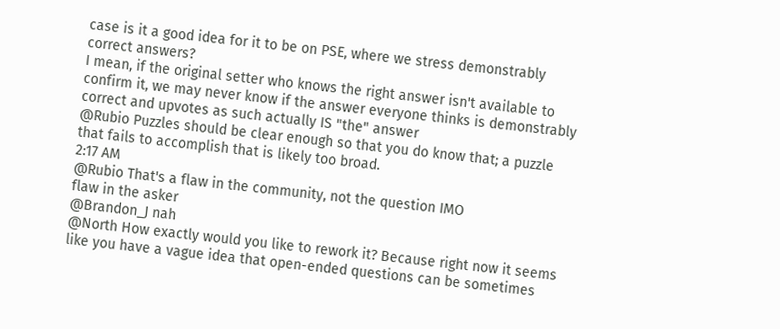case is it a good idea for it to be on PSE, where we stress demonstrably correct answers?
I mean, if the original setter who knows the right answer isn't available to confirm it, we may never know if the answer everyone thinks is demonstrably correct and upvotes as such actually IS "the" answer
@Rubio Puzzles should be clear enough so that you do know that; a puzzle that fails to accomplish that is likely too broad.
2:17 AM
@Rubio That's a flaw in the community, not the question IMO
flaw in the asker
@Brandon_J nah
@North How exactly would you like to rework it? Because right now it seems like you have a vague idea that open-ended questions can be sometimes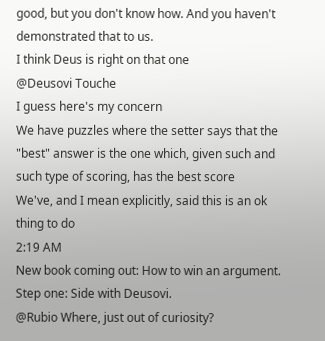good, but you don't know how. And you haven't demonstrated that to us.
I think Deus is right on that one
@Deusovi Touche
I guess here's my concern
We have puzzles where the setter says that the "best" answer is the one which, given such and such type of scoring, has the best score
We've, and I mean explicitly, said this is an ok thing to do
2:19 AM
New book coming out: How to win an argument. Step one: Side with Deusovi.
@Rubio Where, just out of curiosity?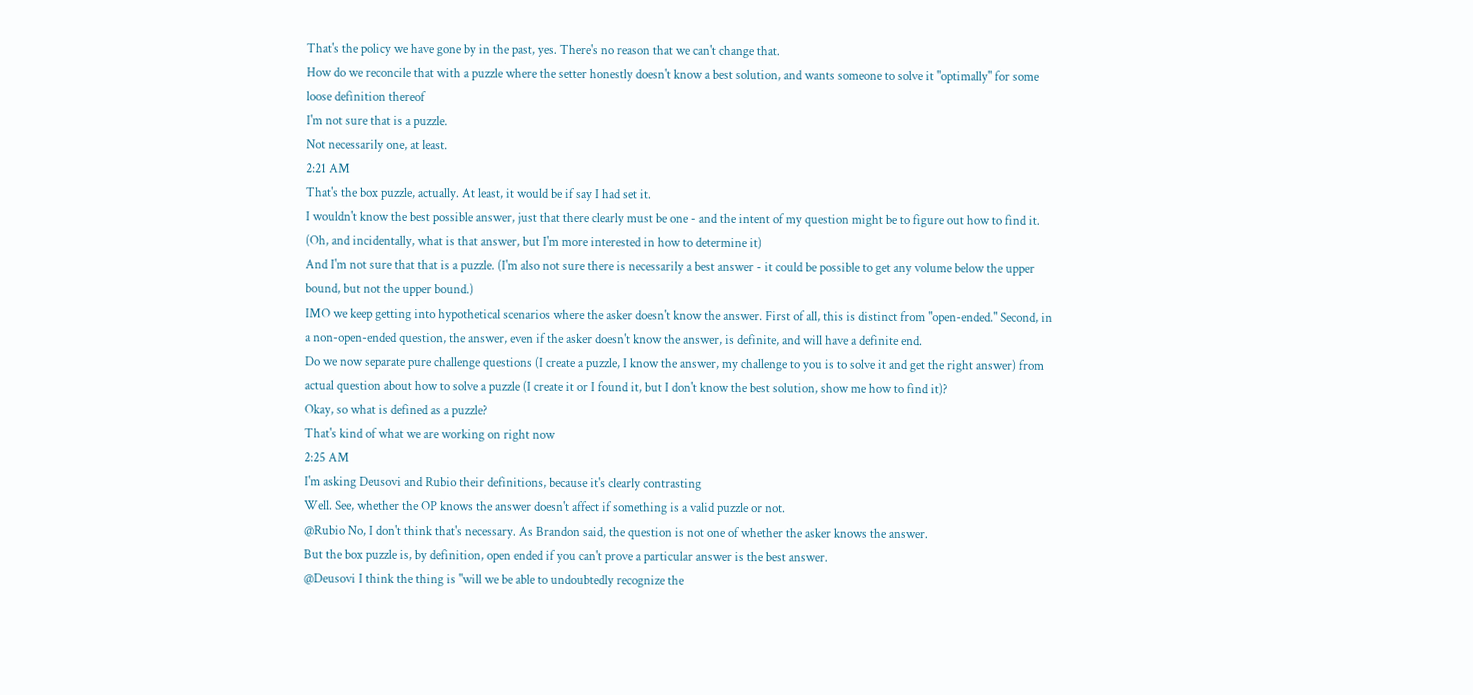That's the policy we have gone by in the past, yes. There's no reason that we can't change that.
How do we reconcile that with a puzzle where the setter honestly doesn't know a best solution, and wants someone to solve it "optimally" for some loose definition thereof
I'm not sure that is a puzzle.
Not necessarily one, at least.
2:21 AM
That's the box puzzle, actually. At least, it would be if say I had set it.
I wouldn't know the best possible answer, just that there clearly must be one - and the intent of my question might be to figure out how to find it. (Oh, and incidentally, what is that answer, but I'm more interested in how to determine it)
And I'm not sure that that is a puzzle. (I'm also not sure there is necessarily a best answer - it could be possible to get any volume below the upper bound, but not the upper bound.)
IMO we keep getting into hypothetical scenarios where the asker doesn't know the answer. First of all, this is distinct from "open-ended." Second, in a non-open-ended question, the answer, even if the asker doesn't know the answer, is definite, and will have a definite end.
Do we now separate pure challenge questions (I create a puzzle, I know the answer, my challenge to you is to solve it and get the right answer) from actual question about how to solve a puzzle (I create it or I found it, but I don't know the best solution, show me how to find it)?
Okay, so what is defined as a puzzle?
That's kind of what we are working on right now
2:25 AM
I'm asking Deusovi and Rubio their definitions, because it's clearly contrasting
Well. See, whether the OP knows the answer doesn't affect if something is a valid puzzle or not.
@Rubio No, I don't think that's necessary. As Brandon said, the question is not one of whether the asker knows the answer.
But the box puzzle is, by definition, open ended if you can't prove a particular answer is the best answer.
@Deusovi I think the thing is "will we be able to undoubtedly recognize the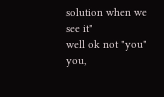solution when we see it"
well ok not "you" you,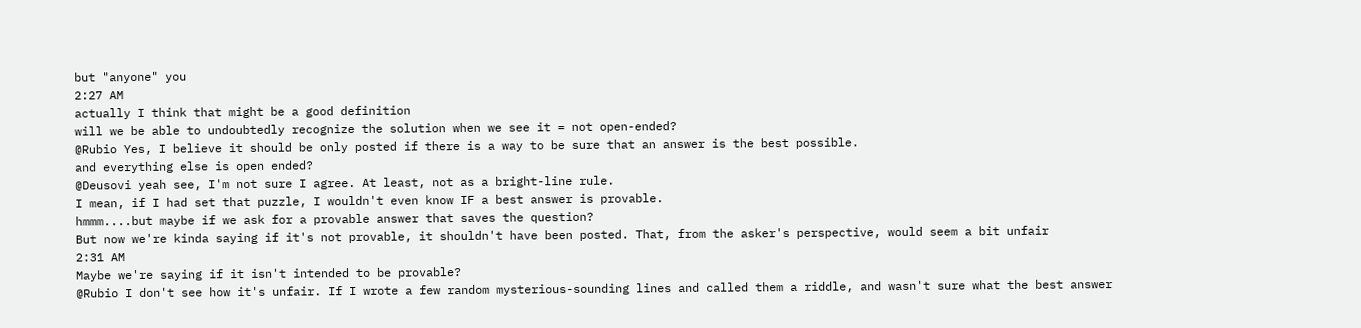but "anyone" you
2:27 AM
actually I think that might be a good definition
will we be able to undoubtedly recognize the solution when we see it = not open-ended?
@Rubio Yes, I believe it should be only posted if there is a way to be sure that an answer is the best possible.
and everything else is open ended?
@Deusovi yeah see, I'm not sure I agree. At least, not as a bright-line rule.
I mean, if I had set that puzzle, I wouldn't even know IF a best answer is provable.
hmmm....but maybe if we ask for a provable answer that saves the question?
But now we're kinda saying if it's not provable, it shouldn't have been posted. That, from the asker's perspective, would seem a bit unfair
2:31 AM
Maybe we're saying if it isn't intended to be provable?
@Rubio I don't see how it's unfair. If I wrote a few random mysterious-sounding lines and called them a riddle, and wasn't sure what the best answer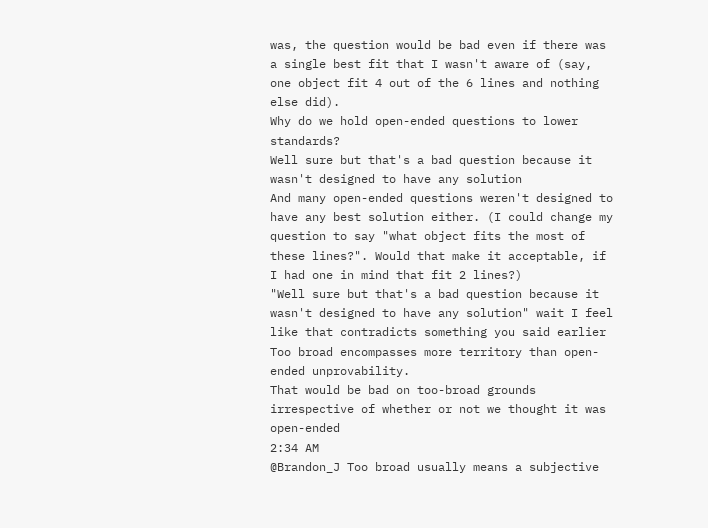was, the question would be bad even if there was a single best fit that I wasn't aware of (say, one object fit 4 out of the 6 lines and nothing else did).
Why do we hold open-ended questions to lower standards?
Well sure but that's a bad question because it wasn't designed to have any solution
And many open-ended questions weren't designed to have any best solution either. (I could change my question to say "what object fits the most of these lines?". Would that make it acceptable, if I had one in mind that fit 2 lines?)
"Well sure but that's a bad question because it wasn't designed to have any solution" wait I feel like that contradicts something you said earlier
Too broad encompasses more territory than open-ended unprovability.
That would be bad on too-broad grounds irrespective of whether or not we thought it was open-ended
2:34 AM
@Brandon_J Too broad usually means a subjective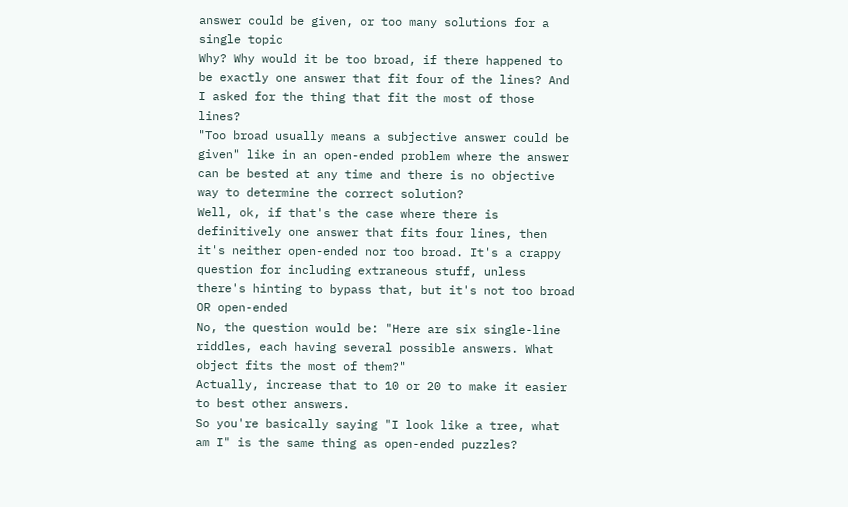answer could be given, or too many solutions for a single topic
Why? Why would it be too broad, if there happened to be exactly one answer that fit four of the lines? And I asked for the thing that fit the most of those lines?
"Too broad usually means a subjective answer could be given" like in an open-ended problem where the answer can be bested at any time and there is no objective way to determine the correct solution?
Well, ok, if that's the case where there is definitively one answer that fits four lines, then it's neither open-ended nor too broad. It's a crappy question for including extraneous stuff, unless there's hinting to bypass that, but it's not too broad OR open-ended
No, the question would be: "Here are six single-line riddles, each having several possible answers. What object fits the most of them?"
Actually, increase that to 10 or 20 to make it easier to best other answers.
So you're basically saying "I look like a tree, what am I" is the same thing as open-ended puzzles?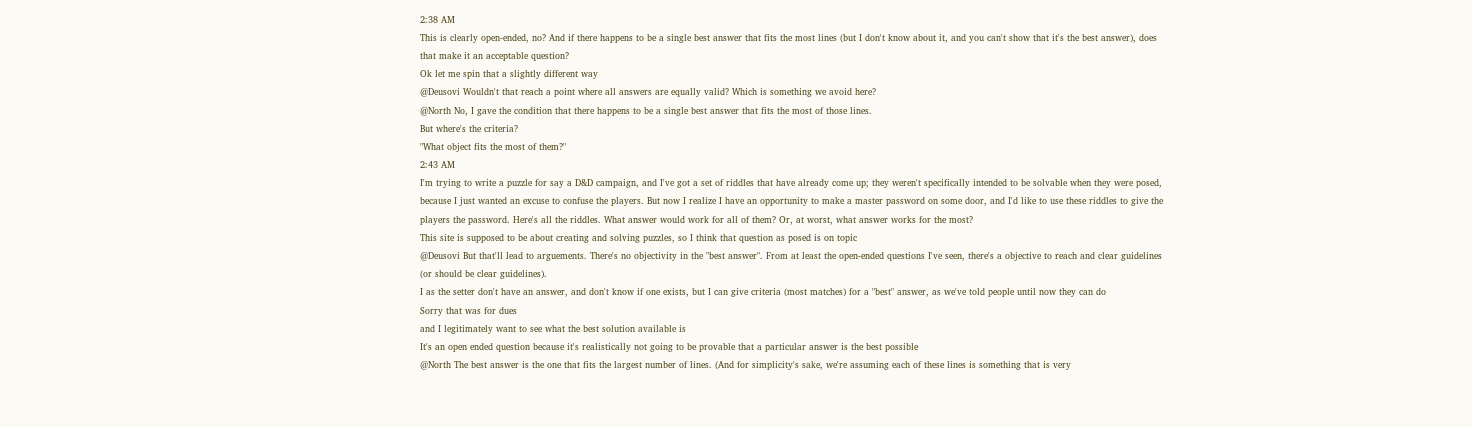2:38 AM
This is clearly open-ended, no? And if there happens to be a single best answer that fits the most lines (but I don't know about it, and you can't show that it's the best answer), does that make it an acceptable question?
Ok let me spin that a slightly different way
@Deusovi Wouldn't that reach a point where all answers are equally valid? Which is something we avoid here?
@North No, I gave the condition that there happens to be a single best answer that fits the most of those lines.
But where's the criteria?
"What object fits the most of them?"
2:43 AM
I'm trying to write a puzzle for say a D&D campaign, and I've got a set of riddles that have already come up; they weren't specifically intended to be solvable when they were posed, because I just wanted an excuse to confuse the players. But now I realize I have an opportunity to make a master password on some door, and I'd like to use these riddles to give the players the password. Here's all the riddles. What answer would work for all of them? Or, at worst, what answer works for the most?
This site is supposed to be about creating and solving puzzles, so I think that question as posed is on topic
@Deusovi But that'll lead to arguements. There's no objectivity in the "best answer". From at least the open-ended questions I've seen, there's a objective to reach and clear guidelines (or should be clear guidelines).
I as the setter don't have an answer, and don't know if one exists, but I can give criteria (most matches) for a "best" answer, as we've told people until now they can do
Sorry that was for dues
and I legitimately want to see what the best solution available is
It's an open ended question because it's realistically not going to be provable that a particular answer is the best possible
@North The best answer is the one that fits the largest number of lines. (And for simplicity's sake, we're assuming each of these lines is something that is very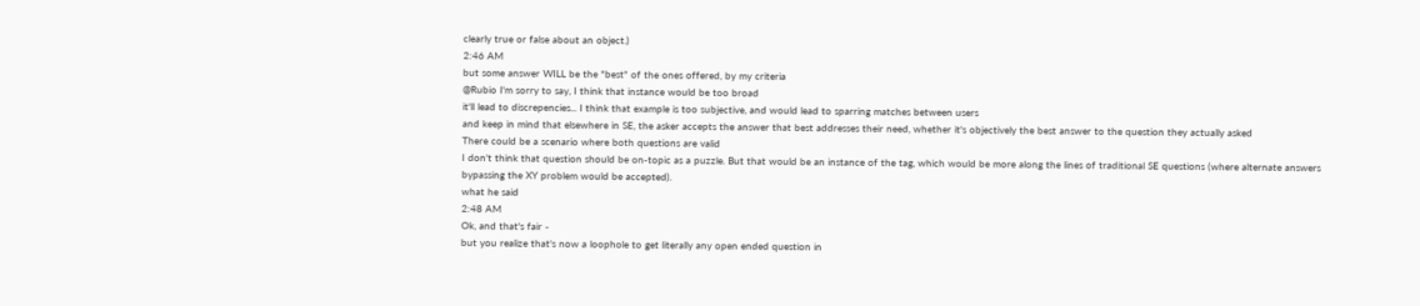clearly true or false about an object.)
2:46 AM
but some answer WILL be the "best" of the ones offered, by my criteria
@Rubio I'm sorry to say, I think that instance would be too broad
it'll lead to discrepencies... I think that example is too subjective, and would lead to sparring matches between users
and keep in mind that elsewhere in SE, the asker accepts the answer that best addresses their need, whether it's objectively the best answer to the question they actually asked
There could be a scenario where both questions are valid
I don't think that question should be on-topic as a puzzle. But that would be an instance of the tag, which would be more along the lines of traditional SE questions (where alternate answers bypassing the XY problem would be accepted).
what he said
2:48 AM
Ok, and that's fair -
but you realize that's now a loophole to get literally any open ended question in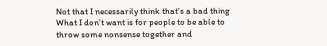Not that I necessarily think that's a bad thing
What I don't want is for people to be able to throw some nonsense together and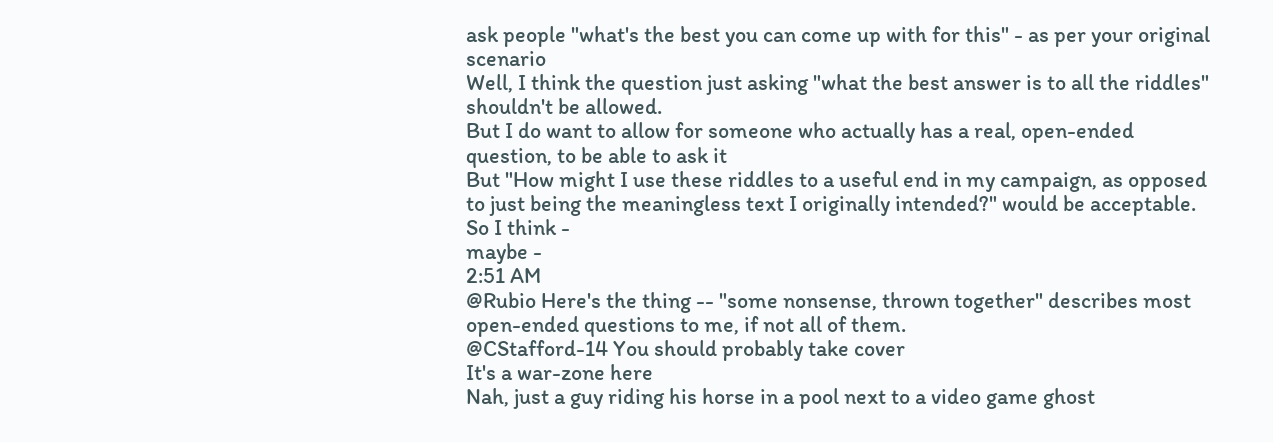ask people "what's the best you can come up with for this" - as per your original scenario
Well, I think the question just asking "what the best answer is to all the riddles" shouldn't be allowed.
But I do want to allow for someone who actually has a real, open-ended question, to be able to ask it
But "How might I use these riddles to a useful end in my campaign, as opposed to just being the meaningless text I originally intended?" would be acceptable.
So I think -
maybe -
2:51 AM
@Rubio Here's the thing -- "some nonsense, thrown together" describes most open-ended questions to me, if not all of them.
@CStafford-14 You should probably take cover
It's a war-zone here
Nah, just a guy riding his horse in a pool next to a video game ghost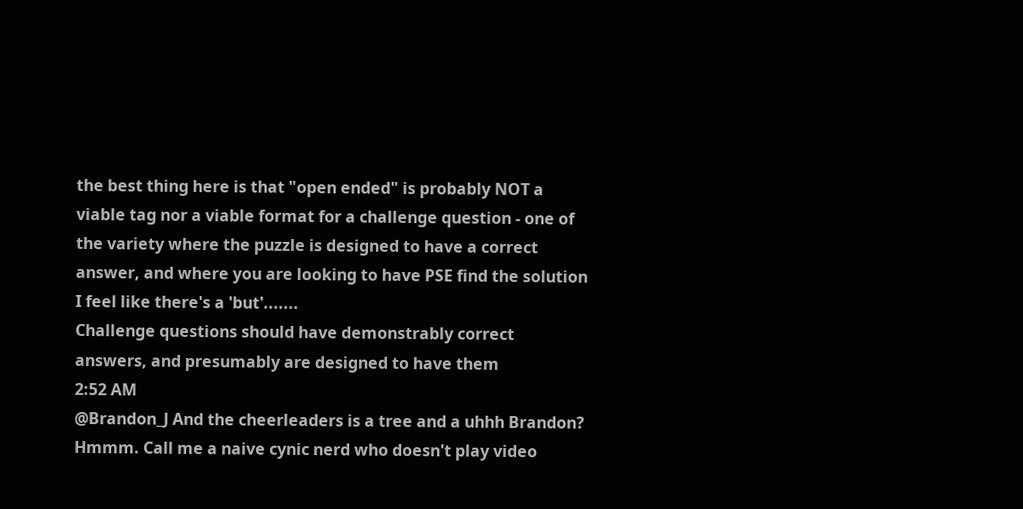the best thing here is that "open ended" is probably NOT a viable tag nor a viable format for a challenge question - one of the variety where the puzzle is designed to have a correct answer, and where you are looking to have PSE find the solution
I feel like there's a 'but'.......
Challenge questions should have demonstrably correct answers, and presumably are designed to have them
2:52 AM
@Brandon_J And the cheerleaders is a tree and a uhhh Brandon?
Hmmm. Call me a naive cynic nerd who doesn't play video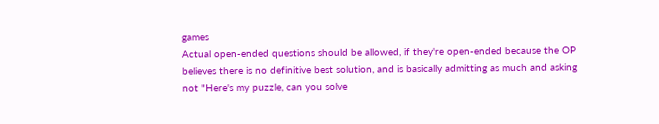games
Actual open-ended questions should be allowed, if they're open-ended because the OP believes there is no definitive best solution, and is basically admitting as much and asking not "Here's my puzzle, can you solve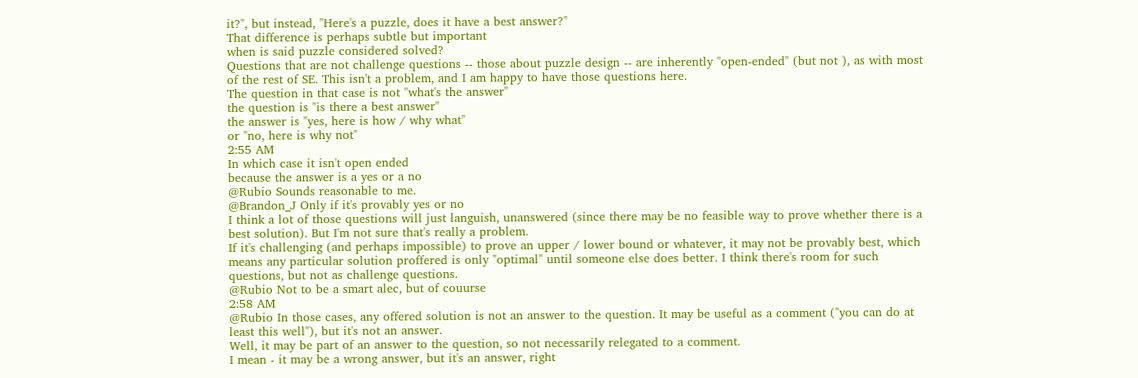it?", but instead, "Here's a puzzle, does it have a best answer?"
That difference is perhaps subtle but important
when is said puzzle considered solved?
Questions that are not challenge questions -- those about puzzle design -- are inherently "open-ended" (but not ), as with most of the rest of SE. This isn't a problem, and I am happy to have those questions here.
The question in that case is not "what's the answer"
the question is "is there a best answer"
the answer is "yes, here is how / why what"
or "no, here is why not"
2:55 AM
In which case it isn't open ended
because the answer is a yes or a no
@Rubio Sounds reasonable to me.
@Brandon_J Only if it's provably yes or no
I think a lot of those questions will just languish, unanswered (since there may be no feasible way to prove whether there is a best solution). But I'm not sure that's really a problem.
If it's challenging (and perhaps impossible) to prove an upper / lower bound or whatever, it may not be provably best, which means any particular solution proffered is only "optimal" until someone else does better. I think there's room for such questions, but not as challenge questions.
@Rubio Not to be a smart alec, but of couurse
2:58 AM
@Rubio In those cases, any offered solution is not an answer to the question. It may be useful as a comment ("you can do at least this well"), but it's not an answer.
Well, it may be part of an answer to the question, so not necessarily relegated to a comment.
I mean - it may be a wrong answer, but it's an answer, right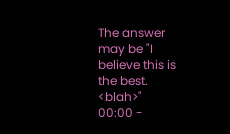The answer may be "I believe this is the best. <blah>"
00:00 -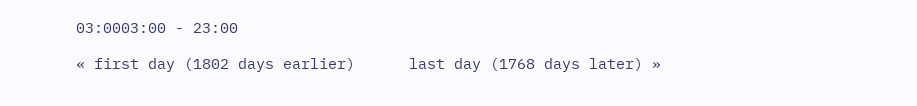03:0003:00 - 23:00

« first day (1802 days earlier)      last day (1768 days later) »